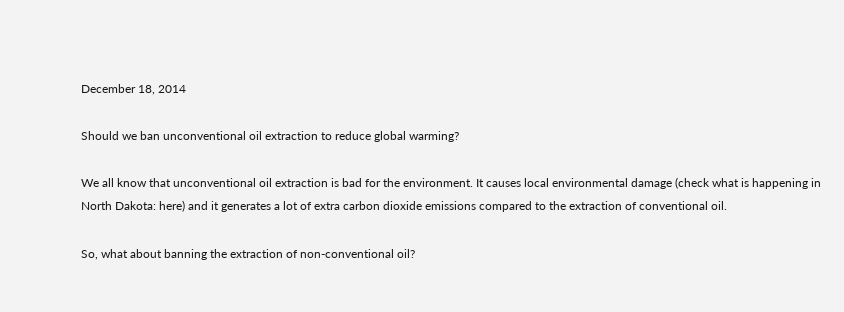December 18, 2014

Should we ban unconventional oil extraction to reduce global warming?

We all know that unconventional oil extraction is bad for the environment. It causes local environmental damage (check what is happening in North Dakota: here) and it generates a lot of extra carbon dioxide emissions compared to the extraction of conventional oil.

So, what about banning the extraction of non-conventional oil?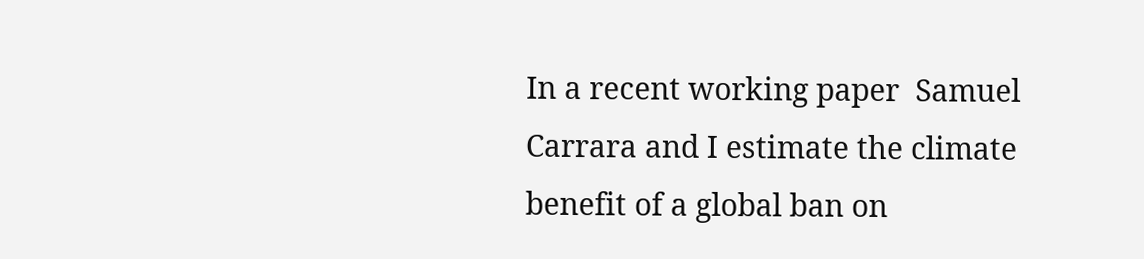In a recent working paper  Samuel Carrara and I estimate the climate benefit of a global ban on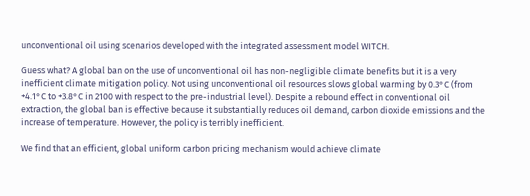unconventional oil using scenarios developed with the integrated assessment model WITCH.

Guess what? A global ban on the use of unconventional oil has non-negligible climate benefits but it is a very inefficient climate mitigation policy. Not using unconventional oil resources slows global warming by 0.3°C (from +4.1°C to +3.8°C in 2100 with respect to the pre-industrial level). Despite a rebound effect in conventional oil extraction, the global ban is effective because it substantially reduces oil demand, carbon dioxide emissions and the increase of temperature. However, the policy is terribly inefficient.

We find that an efficient, global uniform carbon pricing mechanism would achieve climate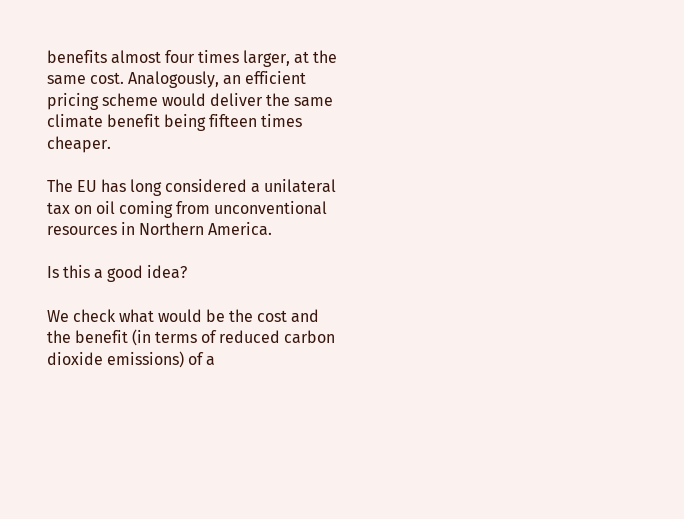benefits almost four times larger, at the same cost. Analogously, an efficient pricing scheme would deliver the same climate benefit being fifteen times cheaper.

The EU has long considered a unilateral tax on oil coming from unconventional resources in Northern America.

Is this a good idea?

We check what would be the cost and the benefit (in terms of reduced carbon dioxide emissions) of a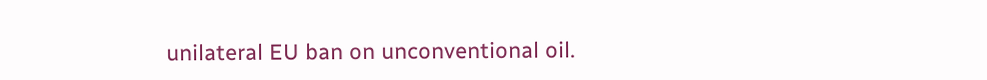unilateral EU ban on unconventional oil.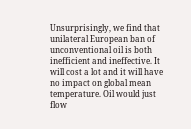Unsurprisingly, we find that unilateral European ban of unconventional oil is both inefficient and ineffective. It will cost a lot and it will have no impact on global mean temperature. Oil would just flow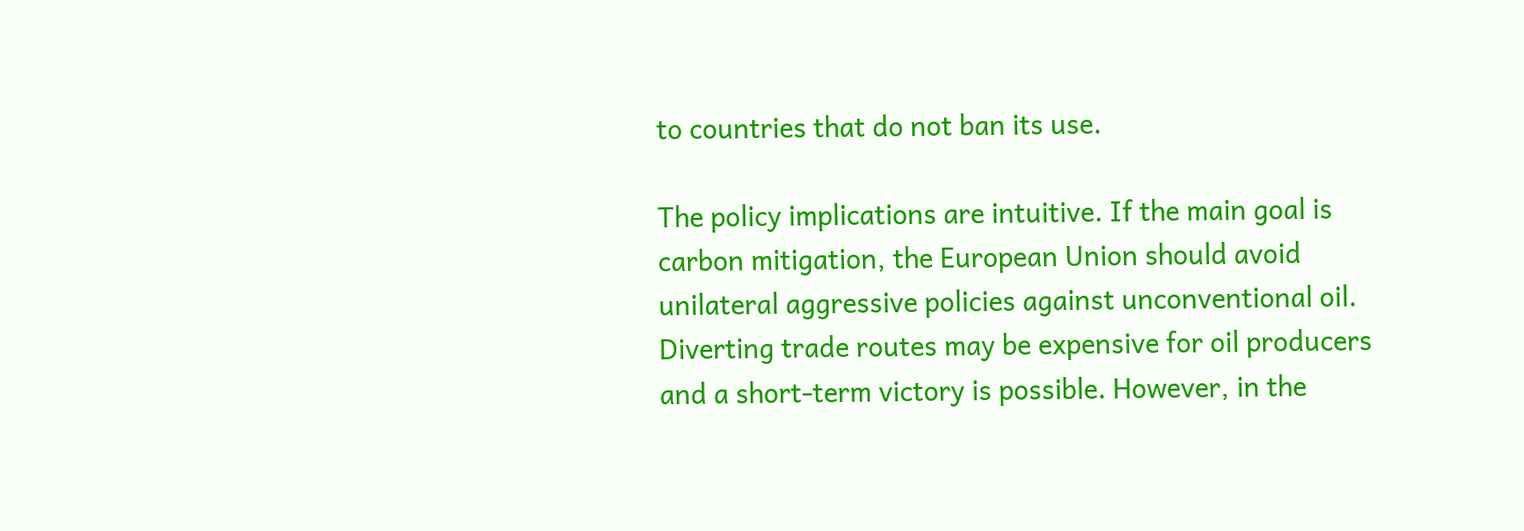to countries that do not ban its use.

The policy implications are intuitive. If the main goal is carbon mitigation, the European Union should avoid unilateral aggressive policies against unconventional oil. Diverting trade routes may be expensive for oil producers and a short-term victory is possible. However, in the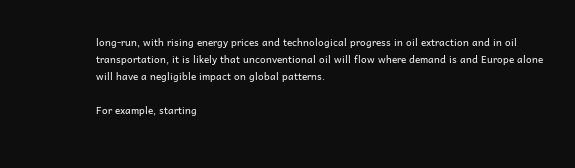long-run, with rising energy prices and technological progress in oil extraction and in oil transportation, it is likely that unconventional oil will flow where demand is and Europe alone will have a negligible impact on global patterns.

For example, starting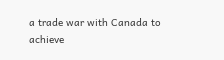a trade war with Canada to achieve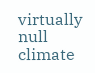virtually null climate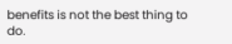benefits is not the best thing to do.